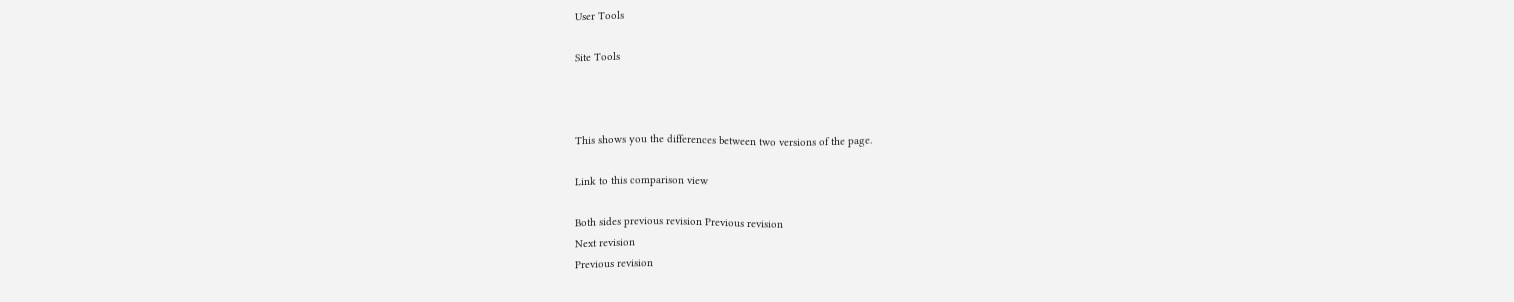User Tools

Site Tools



This shows you the differences between two versions of the page.

Link to this comparison view

Both sides previous revision Previous revision
Next revision
Previous revision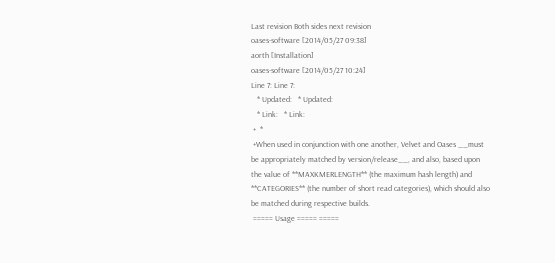Last revision Both sides next revision
oases-software [2014/05/27 09:38]
aorth [Installation]
oases-software [2014/05/27 10:24]
Line 7: Line 7:
   * Updated:   * Updated:
   * Link:   * Link:
 +  *
 +When used in conjunction with one another, Velvet and Oases __must be appropriately matched by version/release__, and also, based upon the value of **MAXKMERLENGTH** (the maximum hash length) and **CATEGORIES** (the number of short read categories), which should also be matched during respective builds.
 ===== Usage ===== =====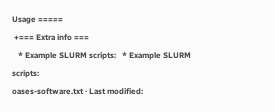Usage =====
 +=== Extra info ===
   * Example SLURM scripts:   * Example SLURM scripts:
oases-software.txt · Last modified: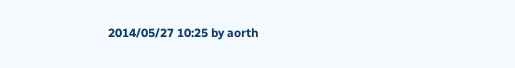2014/05/27 10:25 by aorth